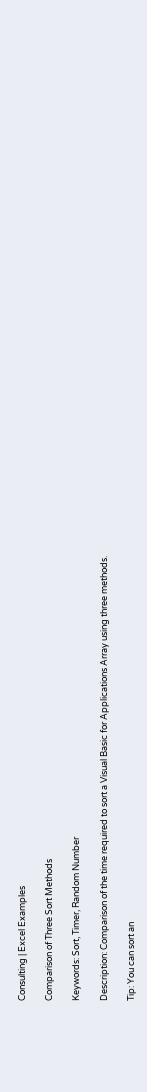Consulting | Excel Examples

Comparison of Three Sort Methods

Keywords: Sort, Timer, Random Number

Description: Comparison of the time required to sort a Visual Basic for Applications Array using three methods.

Tip: You can sort an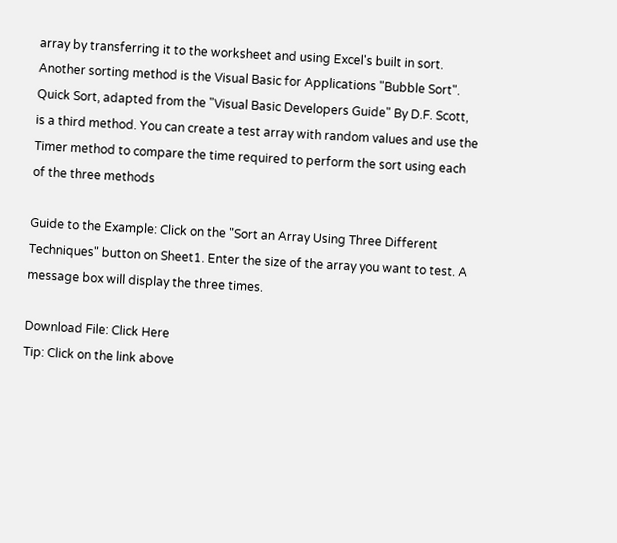array by transferring it to the worksheet and using Excel's built in sort. Another sorting method is the Visual Basic for Applications "Bubble Sort". Quick Sort, adapted from the "Visual Basic Developers Guide" By D.F. Scott, is a third method. You can create a test array with random values and use the Timer method to compare the time required to perform the sort using each of the three methods

Guide to the Example: Click on the "Sort an Array Using Three Different Techniques" button on Sheet1. Enter the size of the array you want to test. A message box will display the three times.

Download File: Click Here
Tip: Click on the link above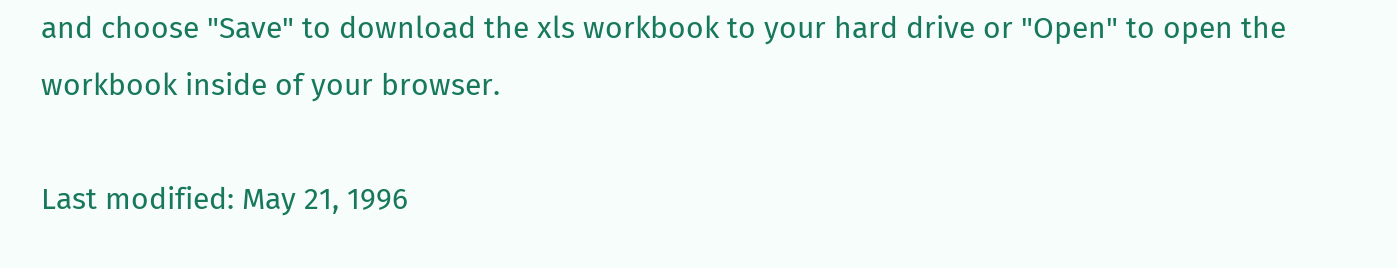and choose "Save" to download the xls workbook to your hard drive or "Open" to open the workbook inside of your browser.

Last modified: May 21, 1996